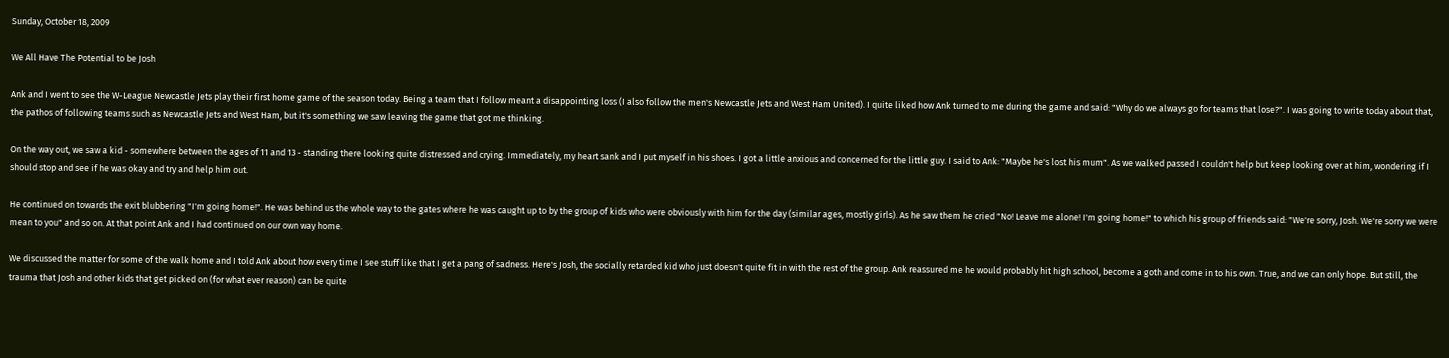Sunday, October 18, 2009

We All Have The Potential to be Josh

Ank and I went to see the W-League Newcastle Jets play their first home game of the season today. Being a team that I follow meant a disappointing loss (I also follow the men's Newcastle Jets and West Ham United). I quite liked how Ank turned to me during the game and said: "Why do we always go for teams that lose?". I was going to write today about that, the pathos of following teams such as Newcastle Jets and West Ham, but it's something we saw leaving the game that got me thinking.

On the way out, we saw a kid - somewhere between the ages of 11 and 13 - standing there looking quite distressed and crying. Immediately, my heart sank and I put myself in his shoes. I got a little anxious and concerned for the little guy. I said to Ank: "Maybe he's lost his mum". As we walked passed I couldn't help but keep looking over at him, wondering if I should stop and see if he was okay and try and help him out.

He continued on towards the exit blubbering "I'm going home!". He was behind us the whole way to the gates where he was caught up to by the group of kids who were obviously with him for the day (similar ages, mostly girls). As he saw them he cried "No! Leave me alone! I'm going home!" to which his group of friends said: "We're sorry, Josh. We're sorry we were mean to you" and so on. At that point Ank and I had continued on our own way home.

We discussed the matter for some of the walk home and I told Ank about how every time I see stuff like that I get a pang of sadness. Here's Josh, the socially retarded kid who just doesn't quite fit in with the rest of the group. Ank reassured me he would probably hit high school, become a goth and come in to his own. True, and we can only hope. But still, the trauma that Josh and other kids that get picked on (for what ever reason) can be quite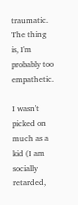traumatic. The thing is, I'm probably too empathetic.

I wasn't picked on much as a kid (I am socially retarded,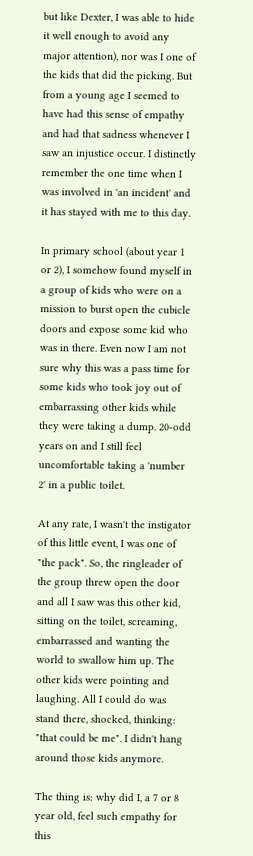but like Dexter, I was able to hide it well enough to avoid any major attention), nor was I one of the kids that did the picking. But from a young age I seemed to have had this sense of empathy and had that sadness whenever I saw an injustice occur. I distinctly remember the one time when I was involved in 'an incident' and it has stayed with me to this day.

In primary school (about year 1 or 2), I somehow found myself in a group of kids who were on a mission to burst open the cubicle doors and expose some kid who was in there. Even now I am not sure why this was a pass time for some kids who took joy out of embarrassing other kids while they were taking a dump. 20-odd years on and I still feel uncomfortable taking a 'number 2' in a public toilet.

At any rate, I wasn't the instigator of this little event, I was one of "the pack". So, the ringleader of the group threw open the door and all I saw was this other kid, sitting on the toilet, screaming, embarrassed and wanting the world to swallow him up. The other kids were pointing and laughing. All I could do was stand there, shocked, thinking: "that could be me". I didn't hang around those kids anymore.

The thing is: why did I, a 7 or 8 year old, feel such empathy for this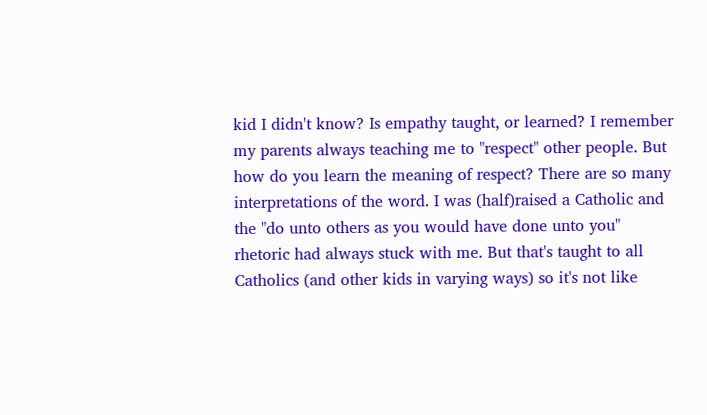kid I didn't know? Is empathy taught, or learned? I remember my parents always teaching me to "respect" other people. But how do you learn the meaning of respect? There are so many interpretations of the word. I was (half)raised a Catholic and the "do unto others as you would have done unto you" rhetoric had always stuck with me. But that's taught to all Catholics (and other kids in varying ways) so it's not like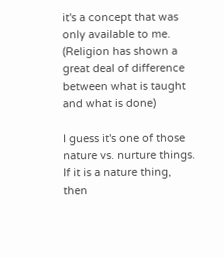it's a concept that was only available to me. (Religion has shown a great deal of difference between what is taught and what is done)

I guess it's one of those nature vs. nurture things. If it is a nature thing, then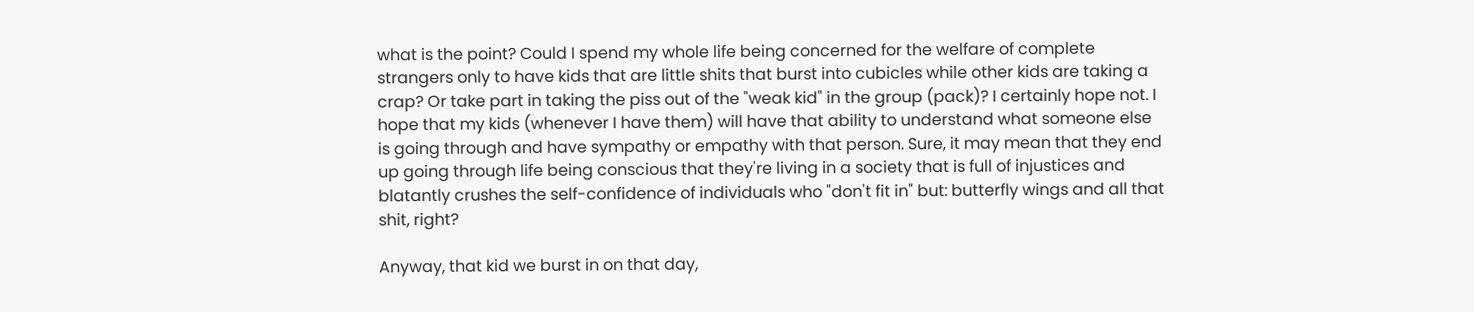what is the point? Could I spend my whole life being concerned for the welfare of complete strangers only to have kids that are little shits that burst into cubicles while other kids are taking a crap? Or take part in taking the piss out of the "weak kid" in the group (pack)? I certainly hope not. I hope that my kids (whenever I have them) will have that ability to understand what someone else is going through and have sympathy or empathy with that person. Sure, it may mean that they end up going through life being conscious that they're living in a society that is full of injustices and blatantly crushes the self-confidence of individuals who "don't fit in" but: butterfly wings and all that shit, right?

Anyway, that kid we burst in on that day,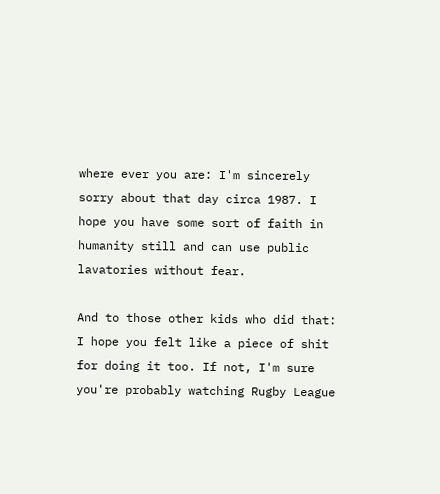where ever you are: I'm sincerely sorry about that day circa 1987. I hope you have some sort of faith in humanity still and can use public lavatories without fear.

And to those other kids who did that: I hope you felt like a piece of shit for doing it too. If not, I'm sure you're probably watching Rugby League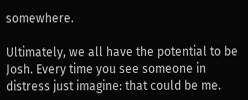somewhere.

Ultimately, we all have the potential to be Josh. Every time you see someone in distress just imagine: that could be me.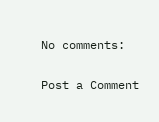No comments:

Post a Comment